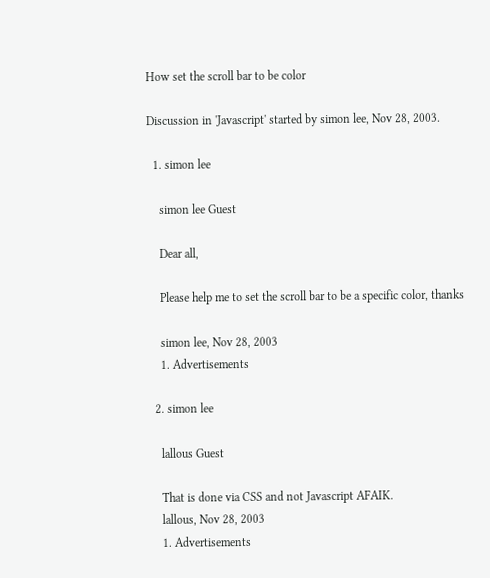How set the scroll bar to be color

Discussion in 'Javascript' started by simon lee, Nov 28, 2003.

  1. simon lee

    simon lee Guest

    Dear all,

    Please help me to set the scroll bar to be a specific color, thanks

    simon lee, Nov 28, 2003
    1. Advertisements

  2. simon lee

    lallous Guest

    That is done via CSS and not Javascript AFAIK.
    lallous, Nov 28, 2003
    1. Advertisements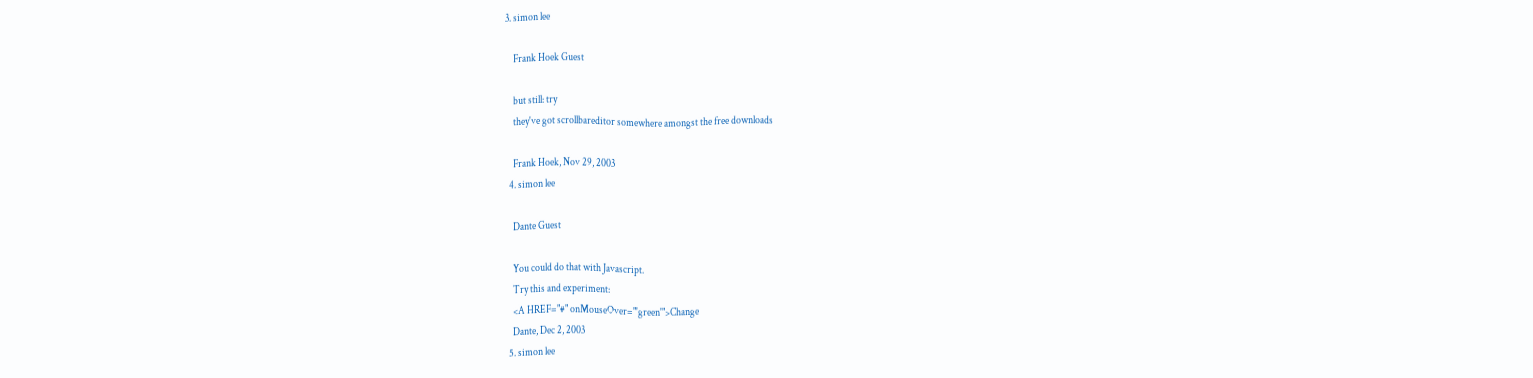3. simon lee

    Frank Hoek Guest

    but still: try
    they've got scrollbareditor somewhere amongst the free downloads

    Frank Hoek, Nov 29, 2003
  4. simon lee

    Dante Guest

    You could do that with Javascript.
    Try this and experiment:
    <A HREF="#" onMouseOver="'green'">Change
    Dante, Dec 2, 2003
  5. simon lee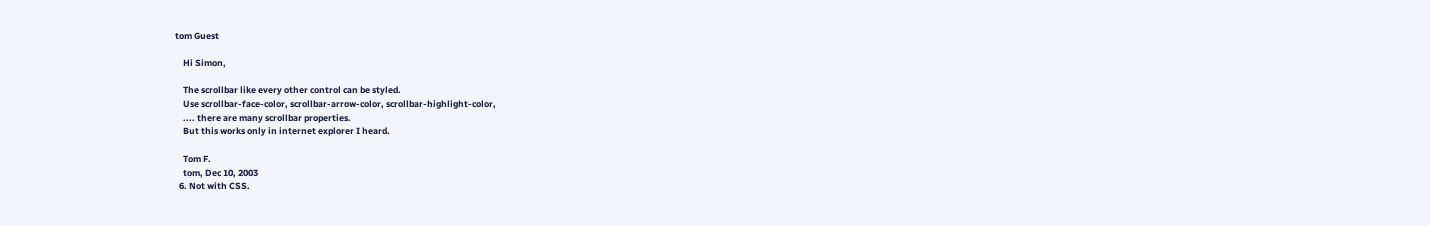tom Guest

    Hi Simon,

    The scrollbar like every other control can be styled.
    Use scrollbar-face-color, scrollbar-arrow-color, scrollbar-highlight-color,
    .... there are many scrollbar properties.
    But this works only in internet explorer I heard.

    Tom F.
    tom, Dec 10, 2003
  6. Not with CSS.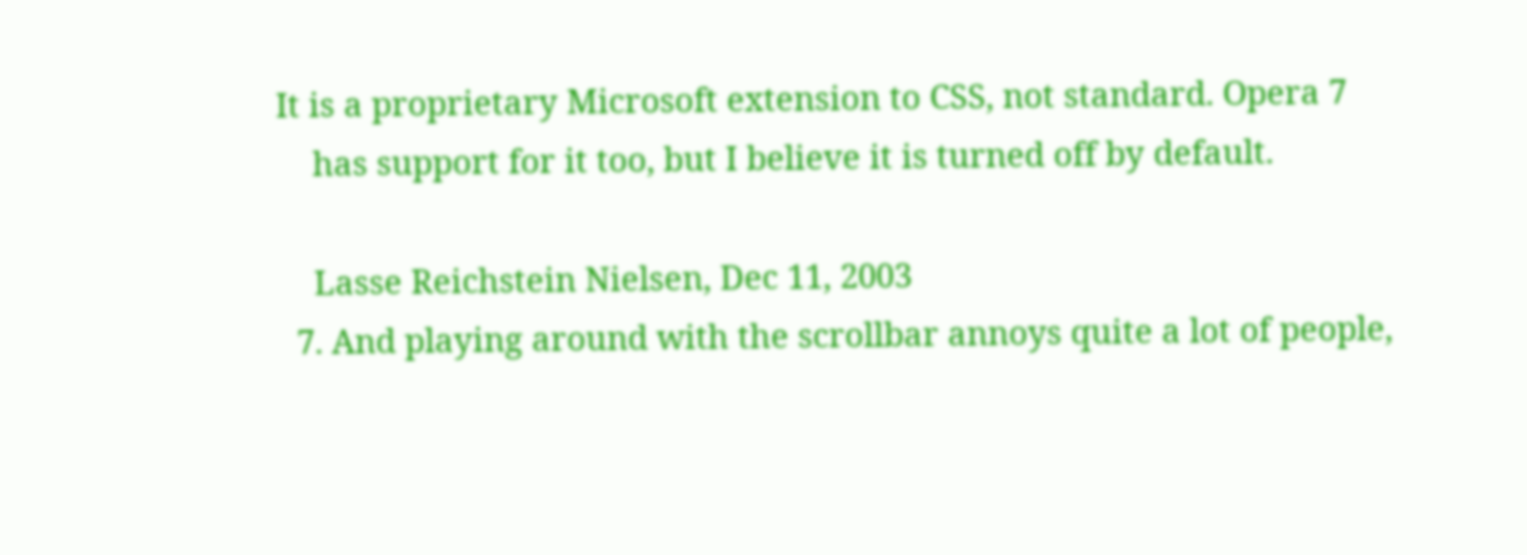It is a proprietary Microsoft extension to CSS, not standard. Opera 7
    has support for it too, but I believe it is turned off by default.

    Lasse Reichstein Nielsen, Dec 11, 2003
  7. And playing around with the scrollbar annoys quite a lot of people,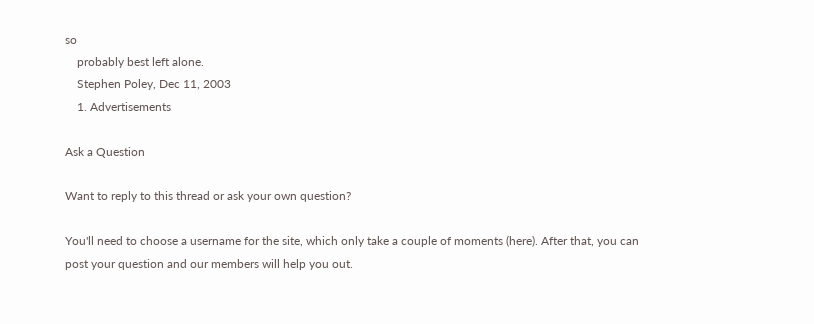so
    probably best left alone.
    Stephen Poley, Dec 11, 2003
    1. Advertisements

Ask a Question

Want to reply to this thread or ask your own question?

You'll need to choose a username for the site, which only take a couple of moments (here). After that, you can post your question and our members will help you out.